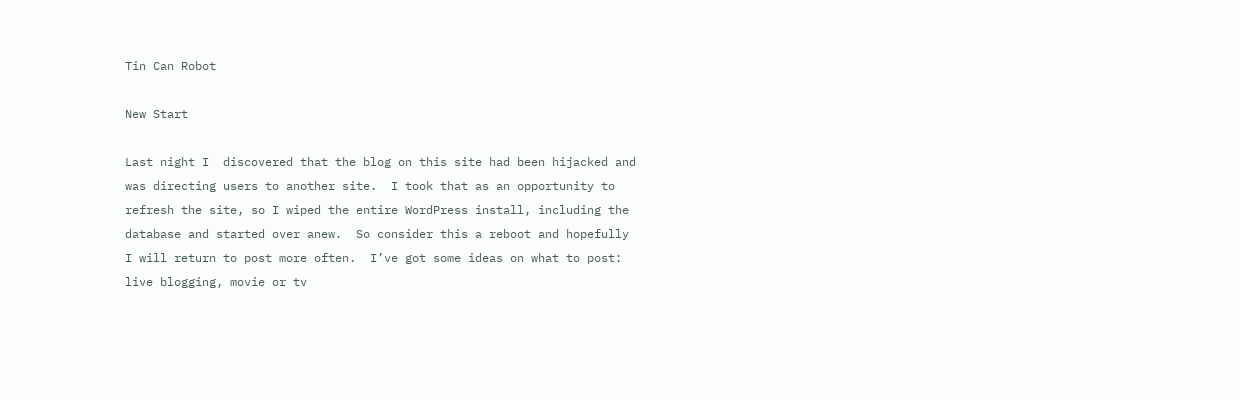Tin Can Robot

New Start

Last night I  discovered that the blog on this site had been hijacked and was directing users to another site.  I took that as an opportunity to refresh the site, so I wiped the entire WordPress install, including the database and started over anew.  So consider this a reboot and hopefully I will return to post more often.  I’ve got some ideas on what to post: live blogging, movie or tv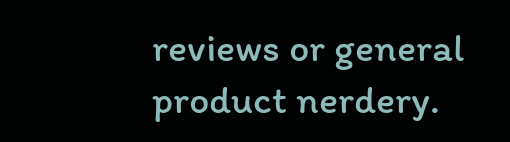reviews or general product nerdery.